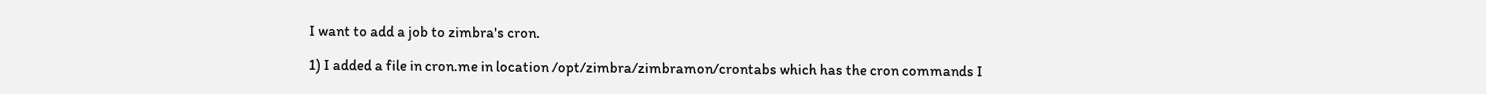I want to add a job to zimbra's cron.

1) I added a file in cron.me in location /opt/zimbra/zimbramon/crontabs which has the cron commands I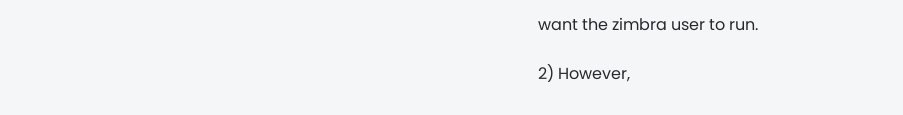want the zimbra user to run.

2) However,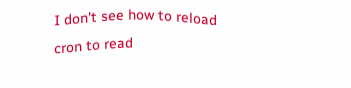I don't see how to reload cron to read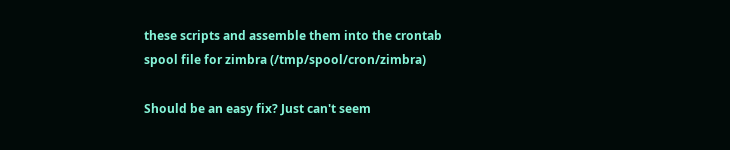these scripts and assemble them into the crontab spool file for zimbra (/tmp/spool/cron/zimbra)

Should be an easy fix? Just can't seem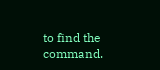to find the command.